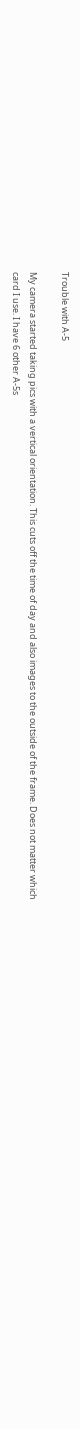Trouble with A-5

My camera started taking pics with a vertical orientation. This cuts off the time of day and also images to the outside of the frame. Does not matter which card I use. I have 6 other A-5s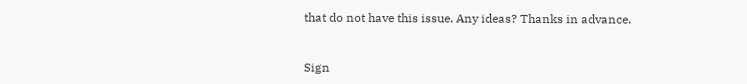that do not have this issue. Any ideas? Thanks in advance.


Sign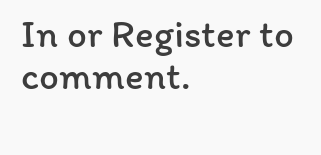In or Register to comment.